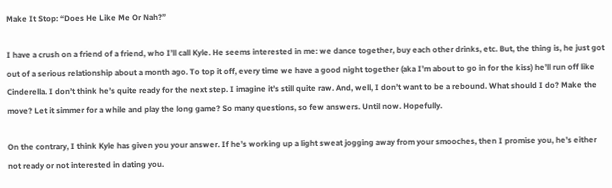Make It Stop: “Does He Like Me Or Nah?”

I have a crush on a friend of a friend, who I’ll call Kyle. He seems interested in me: we dance together, buy each other drinks, etc. But, the thing is, he just got out of a serious relationship about a month ago. To top it off, every time we have a good night together (aka I’m about to go in for the kiss) he’ll run off like Cinderella. I don’t think he’s quite ready for the next step. I imagine it’s still quite raw. And, well, I don’t want to be a rebound. What should I do? Make the move? Let it simmer for a while and play the long game? So many questions, so few answers. Until now. Hopefully.

On the contrary, I think Kyle has given you your answer. If he’s working up a light sweat jogging away from your smooches, then I promise you, he’s either not ready or not interested in dating you.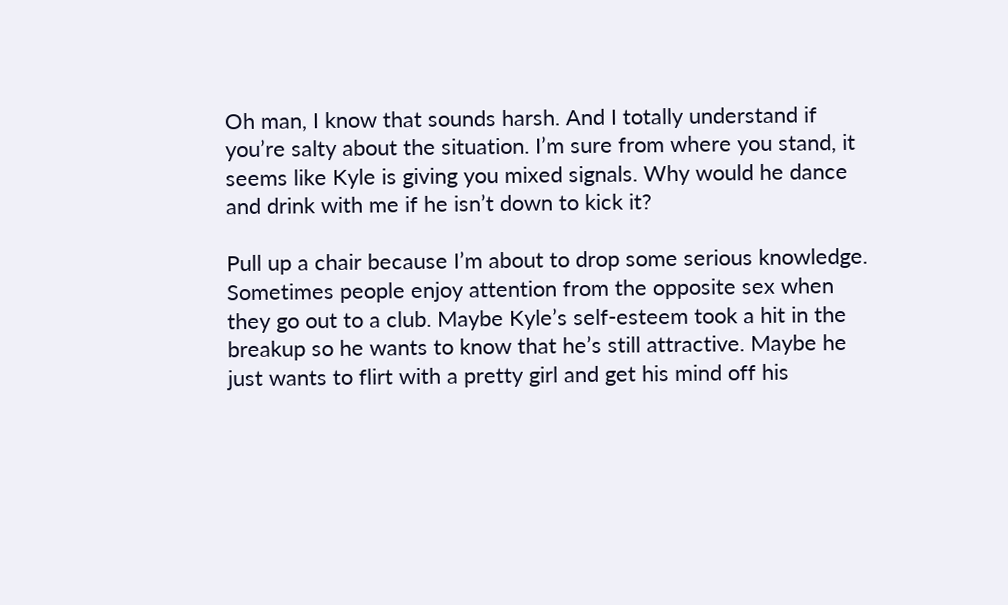Oh man, I know that sounds harsh. And I totally understand if you’re salty about the situation. I’m sure from where you stand, it seems like Kyle is giving you mixed signals. Why would he dance and drink with me if he isn’t down to kick it?

Pull up a chair because I’m about to drop some serious knowledge. Sometimes people enjoy attention from the opposite sex when they go out to a club. Maybe Kyle’s self-esteem took a hit in the breakup so he wants to know that he’s still attractive. Maybe he just wants to flirt with a pretty girl and get his mind off his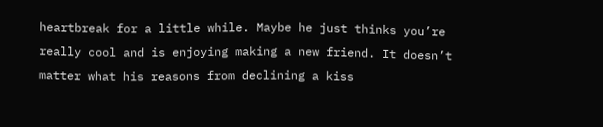heartbreak for a little while. Maybe he just thinks you’re really cool and is enjoying making a new friend. It doesn’t matter what his reasons from declining a kiss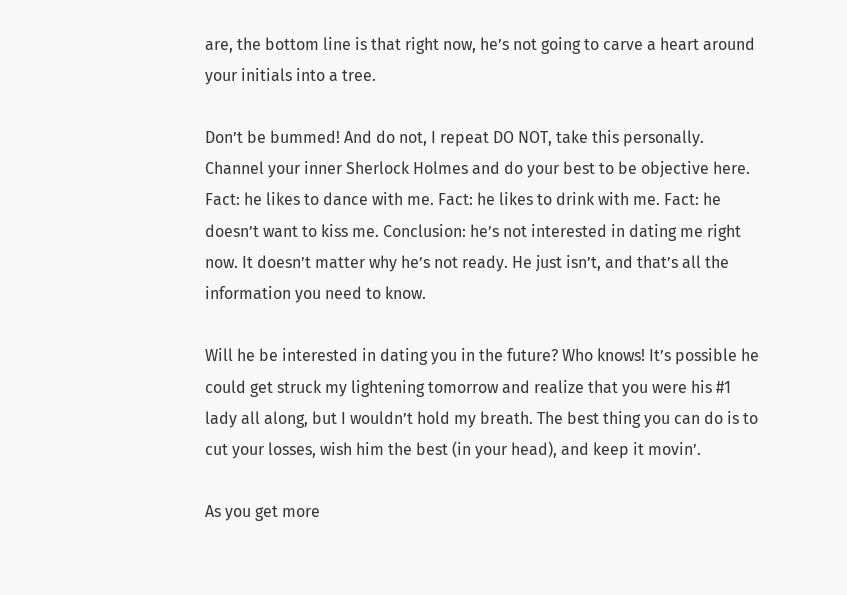are, the bottom line is that right now, he’s not going to carve a heart around your initials into a tree.

Don’t be bummed! And do not, I repeat DO NOT, take this personally. Channel your inner Sherlock Holmes and do your best to be objective here. Fact: he likes to dance with me. Fact: he likes to drink with me. Fact: he doesn’t want to kiss me. Conclusion: he’s not interested in dating me right now. It doesn’t matter why he’s not ready. He just isn’t, and that’s all the information you need to know.

Will he be interested in dating you in the future? Who knows! It’s possible he could get struck my lightening tomorrow and realize that you were his #1 lady all along, but I wouldn’t hold my breath. The best thing you can do is to cut your losses, wish him the best (in your head), and keep it movin’.

As you get more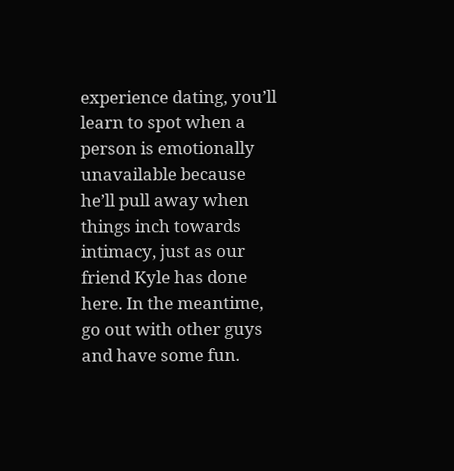experience dating, you’ll learn to spot when a person is emotionally unavailable because he’ll pull away when things inch towards intimacy, just as our friend Kyle has done here. In the meantime, go out with other guys and have some fun.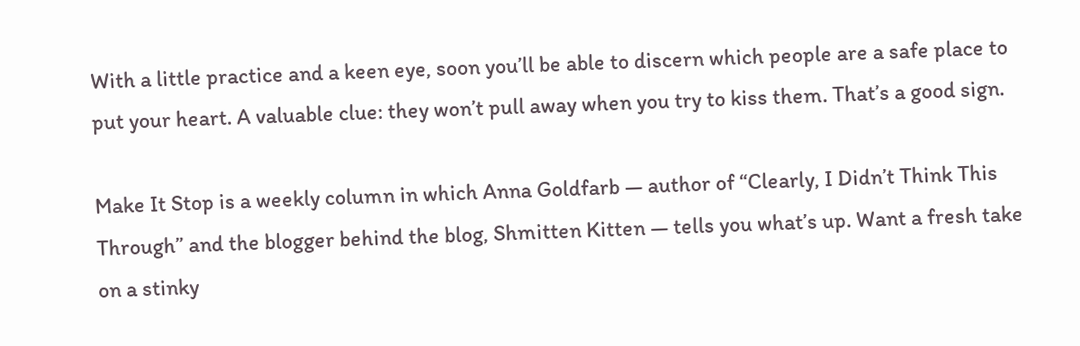With a little practice and a keen eye, soon you’ll be able to discern which people are a safe place to put your heart. A valuable clue: they won’t pull away when you try to kiss them. That’s a good sign.

Make It Stop is a weekly column in which Anna Goldfarb — author of “Clearly, I Didn’t Think This Through” and the blogger behind the blog, Shmitten Kitten — tells you what’s up. Want a fresh take on a stinky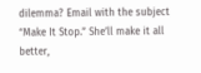dilemma? Email with the subject “Make It Stop.” She’ll make it all better,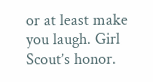or at least make you laugh. Girl Scout’s honor.